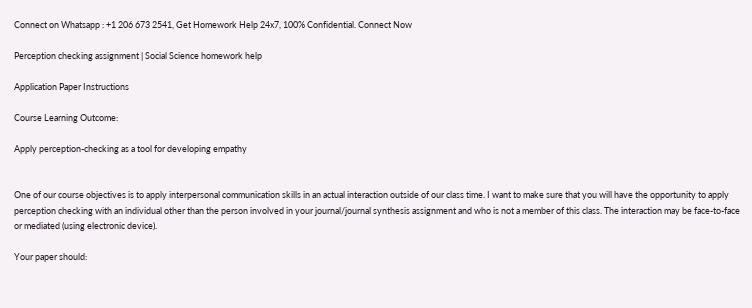Connect on Whatsapp : +1 206 673 2541, Get Homework Help 24x7, 100% Confidential. Connect Now

Perception checking assignment | Social Science homework help

Application Paper Instructions

Course Learning Outcome:

Apply perception-checking as a tool for developing empathy


One of our course objectives is to apply interpersonal communication skills in an actual interaction outside of our class time. I want to make sure that you will have the opportunity to apply perception checking with an individual other than the person involved in your journal/journal synthesis assignment and who is not a member of this class. The interaction may be face-to-face or mediated (using electronic device).

Your paper should: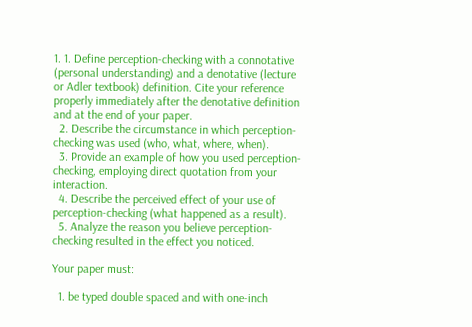1. 1. Define perception-checking with a connotative (personal understanding) and a denotative (lecture or Adler textbook) definition. Cite your reference properly immediately after the denotative definition and at the end of your paper.
  2. Describe the circumstance in which perception-checking was used (who, what, where, when).
  3. Provide an example of how you used perception-checking, employing direct quotation from your interaction.
  4. Describe the perceived effect of your use of perception-checking (what happened as a result).
  5. Analyze the reason you believe perception-checking resulted in the effect you noticed.

Your paper must:

  1. be typed double spaced and with one-inch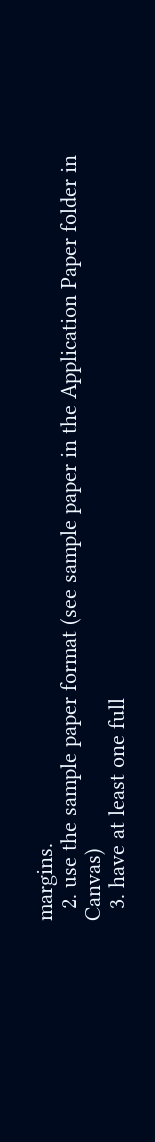margins.
  2. use the sample paper format (see sample paper in the Application Paper folder in Canvas)
  3. have at least one full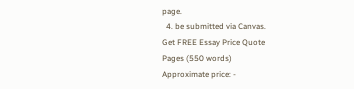page.
  4. be submitted via Canvas.
Get FREE Essay Price Quote
Pages (550 words)
Approximate price: -